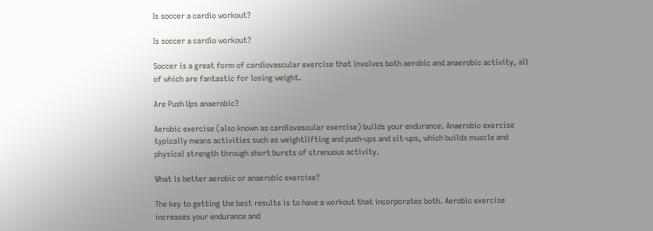Is soccer a cardio workout?

Is soccer a cardio workout?

Soccer is a great form of cardiovascular exercise that involves both aerobic and anaerobic activity, all of which are fantastic for losing weight.

Are Push Ups anaerobic?

Aerobic exercise (also known as cardiovascular exercise) builds your endurance. Anaerobic exercise typically means activities such as weightlifting and push-ups and sit-ups, which builds muscle and physical strength through short bursts of strenuous activity.

What is better aerobic or anaerobic exercise?

The key to getting the best results is to have a workout that incorporates both. Aerobic exercise increases your endurance and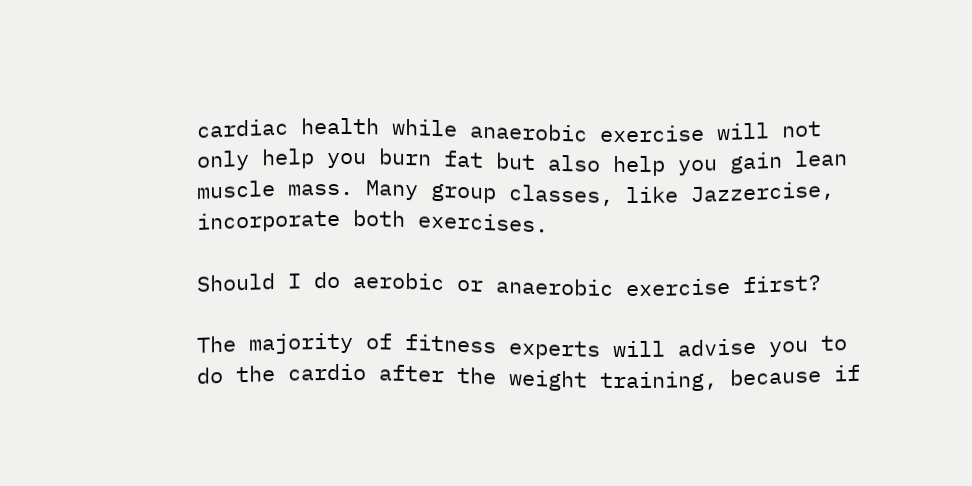cardiac health while anaerobic exercise will not only help you burn fat but also help you gain lean muscle mass. Many group classes, like Jazzercise, incorporate both exercises.

Should I do aerobic or anaerobic exercise first?

The majority of fitness experts will advise you to do the cardio after the weight training, because if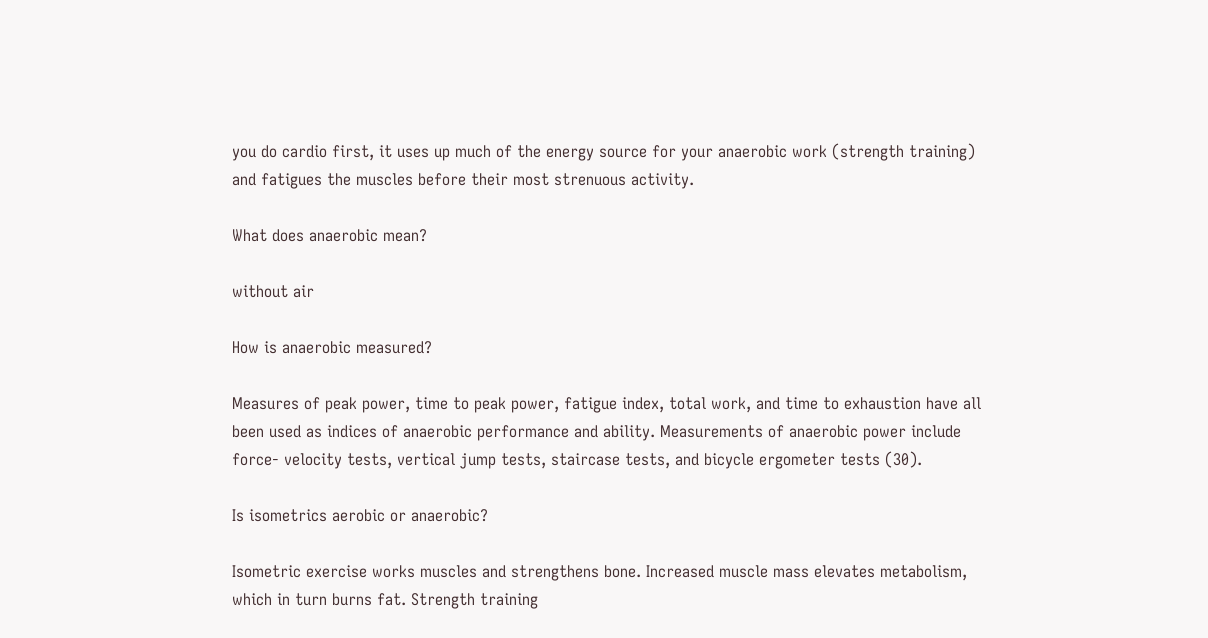you do cardio first, it uses up much of the energy source for your anaerobic work (strength training) and fatigues the muscles before their most strenuous activity.

What does anaerobic mean?

without air

How is anaerobic measured?

Measures of peak power, time to peak power, fatigue index, total work, and time to exhaustion have all been used as indices of anaerobic performance and ability. Measurements of anaerobic power include force- velocity tests, vertical jump tests, staircase tests, and bicycle ergometer tests (30).

Is isometrics aerobic or anaerobic?

Isometric exercise works muscles and strengthens bone. Increased muscle mass elevates metabolism, which in turn burns fat. Strength training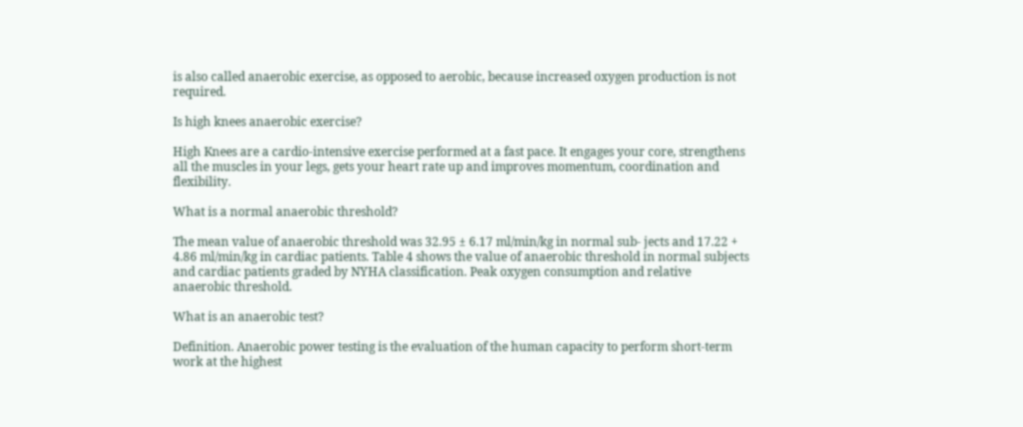is also called anaerobic exercise, as opposed to aerobic, because increased oxygen production is not required.

Is high knees anaerobic exercise?

High Knees are a cardio-intensive exercise performed at a fast pace. It engages your core, strengthens all the muscles in your legs, gets your heart rate up and improves momentum, coordination and flexibility.

What is a normal anaerobic threshold?

The mean value of anaerobic threshold was 32.95 ± 6.17 ml/min/kg in normal sub- jects and 17.22 + 4.86 ml/min/kg in cardiac patients. Table 4 shows the value of anaerobic threshold in normal subjects and cardiac patients graded by NYHA classification. Peak oxygen consumption and relative anaerobic threshold.

What is an anaerobic test?

Definition. Anaerobic power testing is the evaluation of the human capacity to perform short-term work at the highest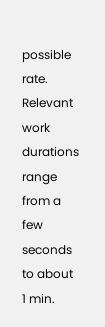possible rate. Relevant work durations range from a few seconds to about 1 min.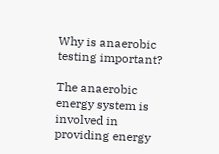Why is anaerobic testing important?

The anaerobic energy system is involved in providing energy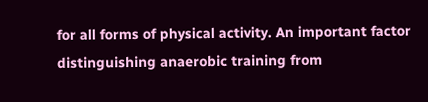for all forms of physical activity. An important factor distinguishing anaerobic training from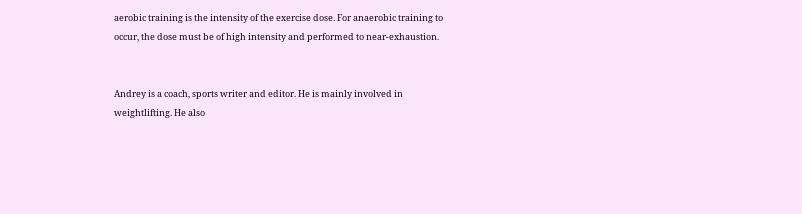aerobic training is the intensity of the exercise dose. For anaerobic training to occur, the dose must be of high intensity and performed to near-exhaustion.


Andrey is a coach, sports writer and editor. He is mainly involved in weightlifting. He also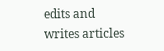edits and writes articles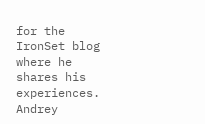for the IronSet blog where he shares his experiences. Andrey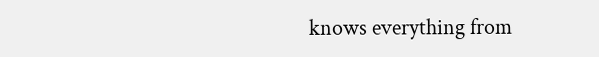knows everything from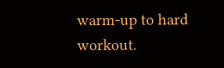warm-up to hard workout.